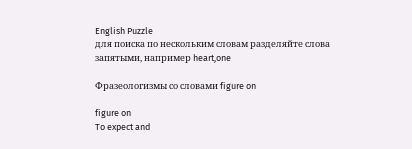English Puzzle
для поиска по нескольким словам разделяйте слова запятыми, например heart,one

Фразеологизмы со словами figure on

figure on
To expect and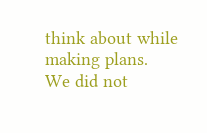think about while making plans.
We did not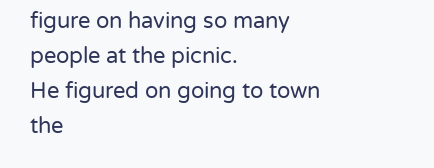figure on having so many people at the picnic.
He figured on going to town the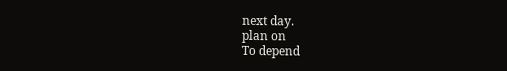next day.
plan on
To depend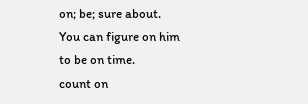on; be; sure about.
You can figure on him to be on time.
count on